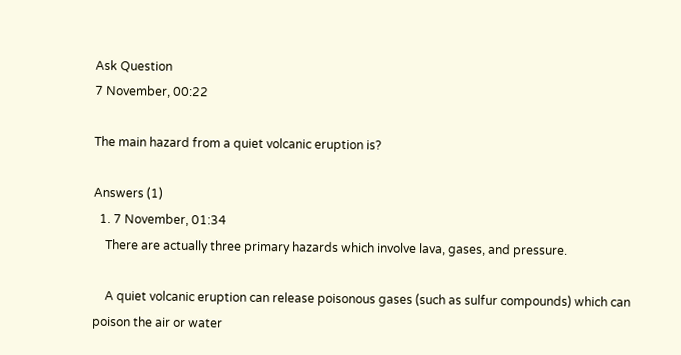Ask Question
7 November, 00:22

The main hazard from a quiet volcanic eruption is?

Answers (1)
  1. 7 November, 01:34
    There are actually three primary hazards which involve lava, gases, and pressure.

    A quiet volcanic eruption can release poisonous gases (such as sulfur compounds) which can poison the air or water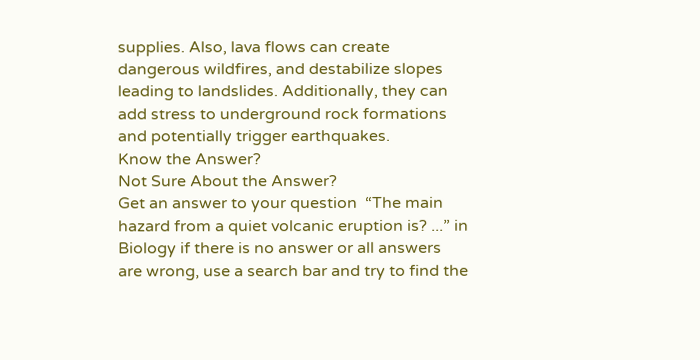supplies. Also, lava flows can create dangerous wildfires, and destabilize slopes leading to landslides. Additionally, they can add stress to underground rock formations and potentially trigger earthquakes.
Know the Answer?
Not Sure About the Answer?
Get an answer to your question  “The main hazard from a quiet volcanic eruption is? ...” in  Biology if there is no answer or all answers are wrong, use a search bar and try to find the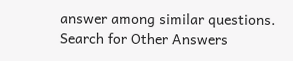answer among similar questions.
Search for Other Answers